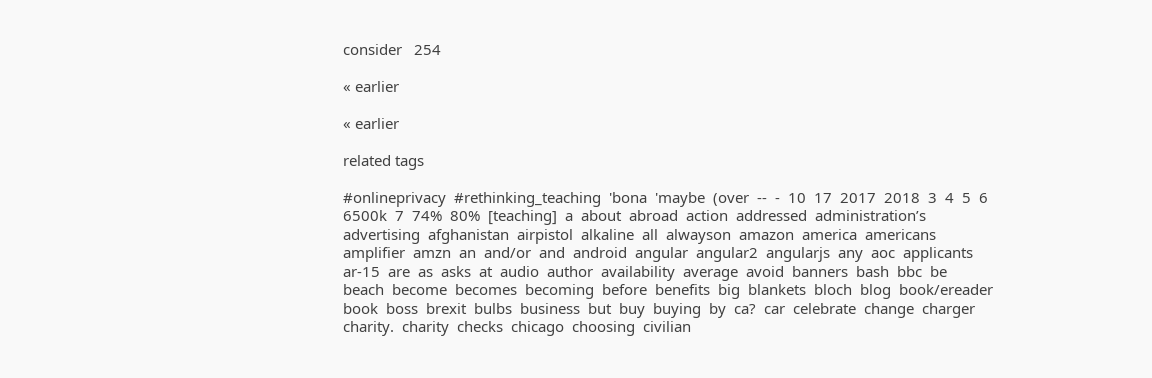consider   254

« earlier

« earlier

related tags

#onlineprivacy  #rethinking_teaching  'bona  'maybe  (over  --  -  10  17  2017  2018  3  4  5  6  6500k  7  74%  80%  [teaching]  a  about  abroad  action  addressed  administration’s  advertising  afghanistan  airpistol  alkaline  all  alwayson  amazon  america  americans  amplifier  amzn  an  and/or  and  android  angular  angular2  angularjs  any  aoc  applicants  ar-15  are  as  asks  at  audio  author  availability  average  avoid  banners  bash  bbc  be  beach  become  becomes  becoming  before  benefits  big  blankets  bloch  blog  book/ereader  book  boss  brexit  bulbs  business  but  buy  buying  by  ca?  car  celebrate  change  charger  charity.  charity  checks  chicago  choosing  civilian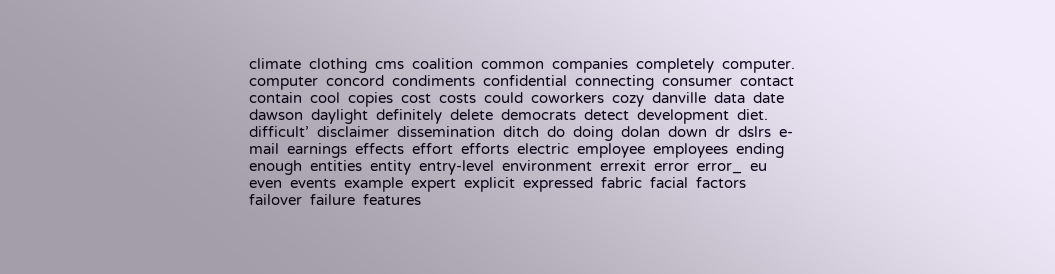climate  clothing  cms  coalition  common  companies  completely  computer.  computer  concord  condiments  confidential  connecting  consumer  contact  contain  cool  copies  cost  costs  could  coworkers  cozy  danville  data  date  dawson  daylight  definitely  delete  democrats  detect  development  diet.  difficult’  disclaimer  dissemination  ditch  do  doing  dolan  down  dr  dslrs  e-mail  earnings  effects  effort  efforts  electric  employee  employees  ending  enough  entities  entity  entry-level  environment  errexit  error  error_  eu  even  events  example  expert  explicit  expressed  fabric  facial  factors  failover  failure  features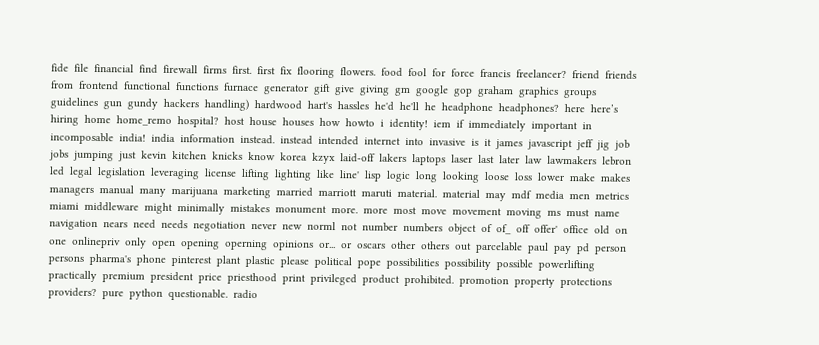fide  file  financial  find  firewall  firms  first.  first  fix  flooring  flowers.  food  fool  for  force  francis  freelancer?  friend  friends  from  frontend  functional  functions  furnace  generator  gift  give  giving  gm  google  gop  graham  graphics  groups  guidelines  gun  gundy  hackers  handling)  hardwood  hart's  hassles  he'd  he'll  he  headphone  headphones?  here  here’s  hiring  home  home_remo  hospital?  host  house  houses  how  howto  i  identity!  iem  if  immediately  important  in  incomposable  india!  india  information  instead.  instead  intended  internet  into  invasive  is  it  james  javascript  jeff  jig  job  jobs  jumping  just  kevin  kitchen  knicks  know  korea  kzyx  laid-off  lakers  laptops  laser  last  later  law  lawmakers  lebron  led  legal  legislation  leveraging  license  lifting  lighting  like  line'  lisp  logic  long  looking  loose  loss  lower  make  makes  managers  manual  many  marijuana  marketing  married  marriott  maruti  material.  material  may  mdf  media  men  metrics  miami  middleware  might  minimally  mistakes  monument  more.  more  most  move  movement  moving  ms  must  name  navigation  nears  need  needs  negotiation  never  new  norml  not  number  numbers  object  of  of_  off  offer'  office  old  on  one  onlinepriv  only  open  opening  operning  opinions  or...  or  oscars  other  others  out  parcelable  paul  pay  pd  person  persons  pharma's  phone  pinterest  plant  plastic  please  political  pope  possibilities  possibility  possible  powerlifting  practically  premium  president  price  priesthood  print  privileged  product  prohibited.  promotion  property  protections  providers?  pure  python  questionable.  radio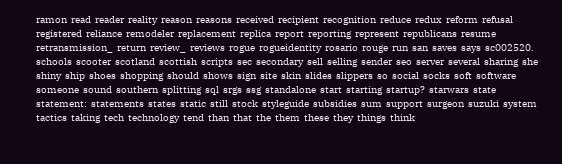ramon  read  reader  reality  reason  reasons  received  recipient  recognition  reduce  redux  reform  refusal  registered  reliance  remodeler  replacement  replica  report  reporting  represent  republicans  resume  retransmission_  return  review_  reviews  rogue  rogueidentity  rosario  rouge  run  san  saves  says  sc002520.  schools  scooter  scotland  scottish  scripts  sec  secondary  sell  selling  sender  seo  server  several  sharing  she  shiny  ship  shoes  shopping  should  shows  sign  site  skin  slides  slippers  so  social  socks  soft  software  someone  sound  southern  splitting  sql  srgs  ssg  standalone  start  starting  startup?  starwars  state  statement:  statements  states  static  still  stock  styleguide  subsidies  sum  support  surgeon  suzuki  system  tactics  taking  tech  technology  tend  than  that  the  them  these  they  things  think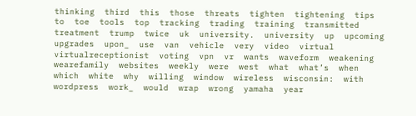thinking  third  this  those  threats  tighten  tightening  tips  to  toe  tools  top  tracking  trading  training  transmitted  treatment  trump  twice  uk  university.  university  up  upcoming  upgrades  upon_  use  van  vehicle  very  video  virtual  virtualreceptionist  voting  vpn  vr  wants  waveform  weakening  wearefamily  websites  weekly  were  west  what  what’s  when  which  white  why  willing  window  wireless  wisconsin:  with  wordpress  work_  would  wrap  wrong  yamaha  year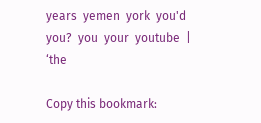years  yemen  york  you'd  you?  you  your  youtube  |    ‘the

Copy this bookmark: